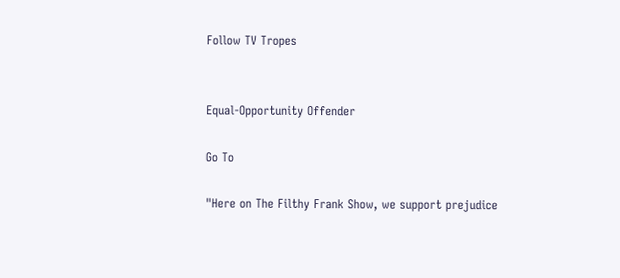Follow TV Tropes


Equal-Opportunity Offender

Go To

"Here on The Filthy Frank Show, we support prejudice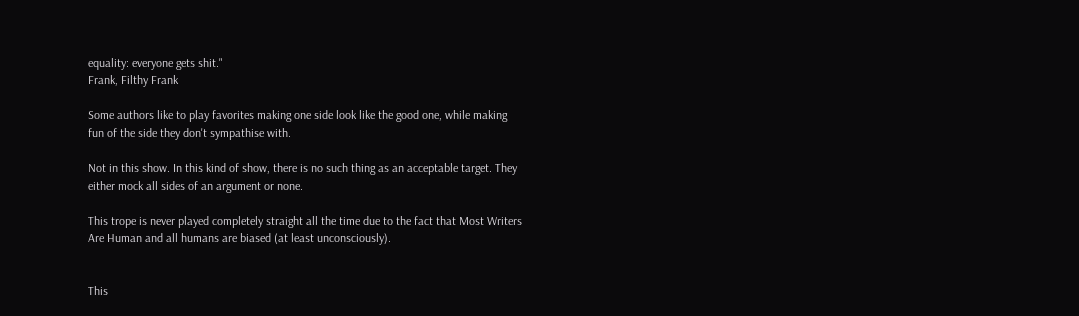equality: everyone gets shit."
Frank, Filthy Frank

Some authors like to play favorites making one side look like the good one, while making fun of the side they don't sympathise with.

Not in this show. In this kind of show, there is no such thing as an acceptable target. They either mock all sides of an argument or none.

This trope is never played completely straight all the time due to the fact that Most Writers Are Human and all humans are biased (at least unconsciously).


This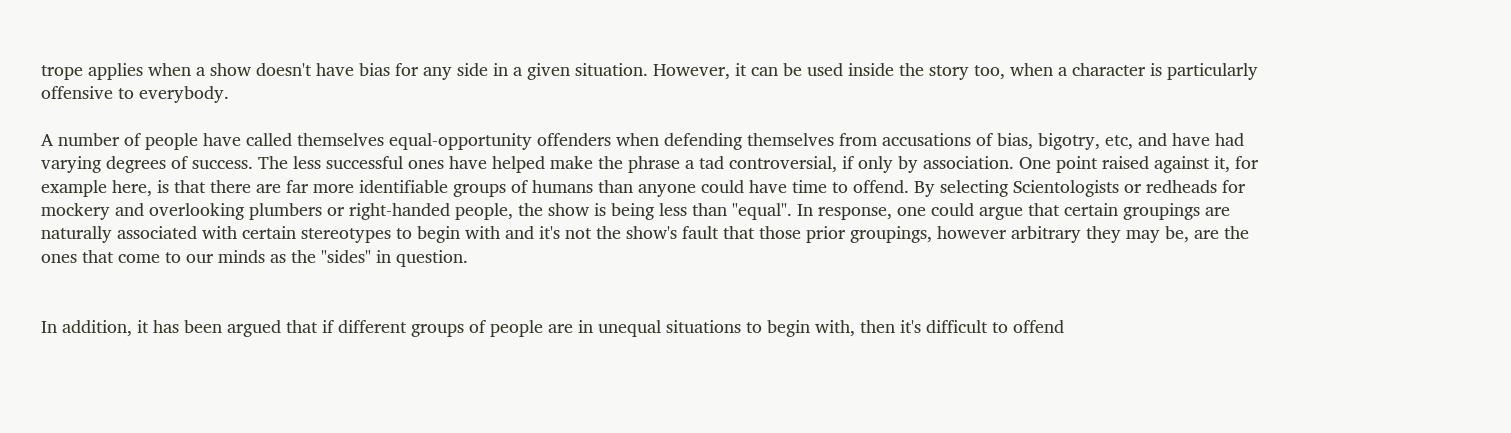trope applies when a show doesn't have bias for any side in a given situation. However, it can be used inside the story too, when a character is particularly offensive to everybody.

A number of people have called themselves equal-opportunity offenders when defending themselves from accusations of bias, bigotry, etc, and have had varying degrees of success. The less successful ones have helped make the phrase a tad controversial, if only by association. One point raised against it, for example here, is that there are far more identifiable groups of humans than anyone could have time to offend. By selecting Scientologists or redheads for mockery and overlooking plumbers or right-handed people, the show is being less than "equal". In response, one could argue that certain groupings are naturally associated with certain stereotypes to begin with and it's not the show's fault that those prior groupings, however arbitrary they may be, are the ones that come to our minds as the "sides" in question.


In addition, it has been argued that if different groups of people are in unequal situations to begin with, then it's difficult to offend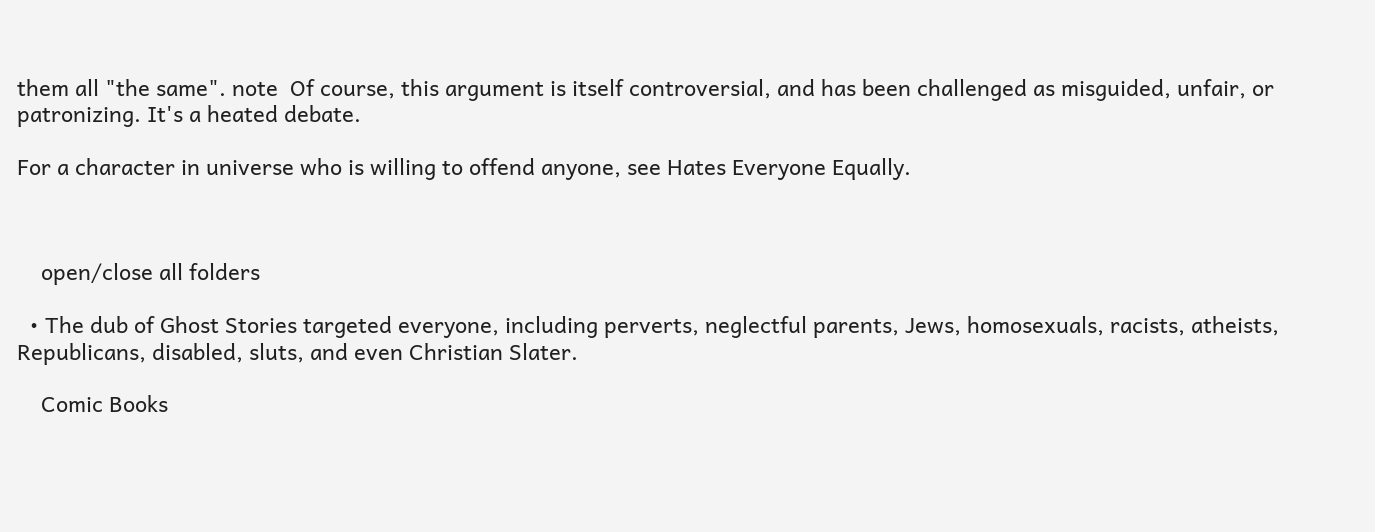them all "the same". note  Of course, this argument is itself controversial, and has been challenged as misguided, unfair, or patronizing. It's a heated debate.

For a character in universe who is willing to offend anyone, see Hates Everyone Equally.



    open/close all folders

  • The dub of Ghost Stories targeted everyone, including perverts, neglectful parents, Jews, homosexuals, racists, atheists, Republicans, disabled, sluts, and even Christian Slater.

    Comic Books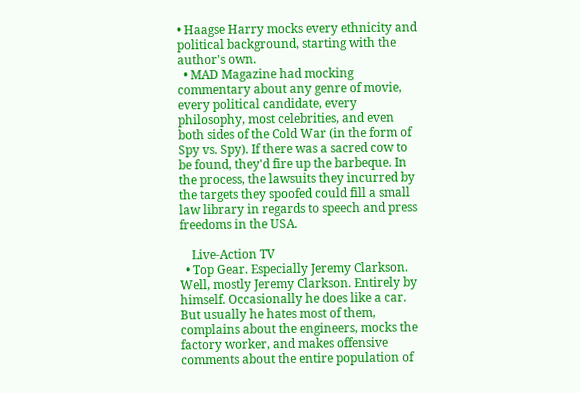• Haagse Harry mocks every ethnicity and political background, starting with the author's own.
  • MAD Magazine had mocking commentary about any genre of movie, every political candidate, every philosophy, most celebrities, and even both sides of the Cold War (in the form of Spy vs. Spy). If there was a sacred cow to be found, they'd fire up the barbeque. In the process, the lawsuits they incurred by the targets they spoofed could fill a small law library in regards to speech and press freedoms in the USA.

    Live-Action TV
  • Top Gear. Especially Jeremy Clarkson. Well, mostly Jeremy Clarkson. Entirely by himself. Occasionally he does like a car. But usually he hates most of them, complains about the engineers, mocks the factory worker, and makes offensive comments about the entire population of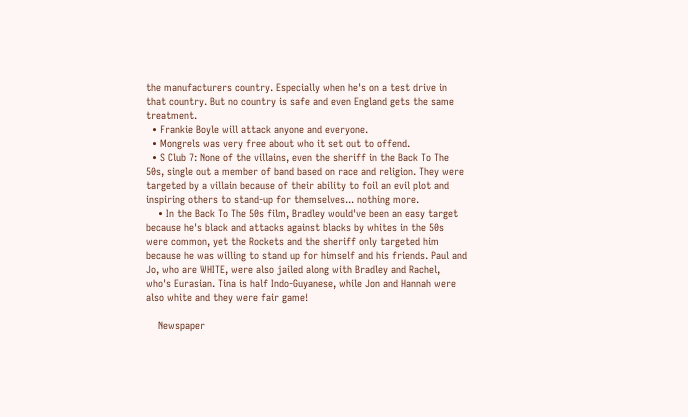the manufacturers country. Especially when he's on a test drive in that country. But no country is safe and even England gets the same treatment.
  • Frankie Boyle will attack anyone and everyone.
  • Mongrels was very free about who it set out to offend.
  • S Club 7: None of the villains, even the sheriff in the Back To The 50s, single out a member of band based on race and religion. They were targeted by a villain because of their ability to foil an evil plot and inspiring others to stand-up for themselves... nothing more.
    • In the Back To The 50s film, Bradley would've been an easy target because he's black and attacks against blacks by whites in the 50s were common, yet the Rockets and the sheriff only targeted him because he was willing to stand up for himself and his friends. Paul and Jo, who are WHITE, were also jailed along with Bradley and Rachel, who's Eurasian. Tina is half Indo-Guyanese, while Jon and Hannah were also white and they were fair game!

    Newspaper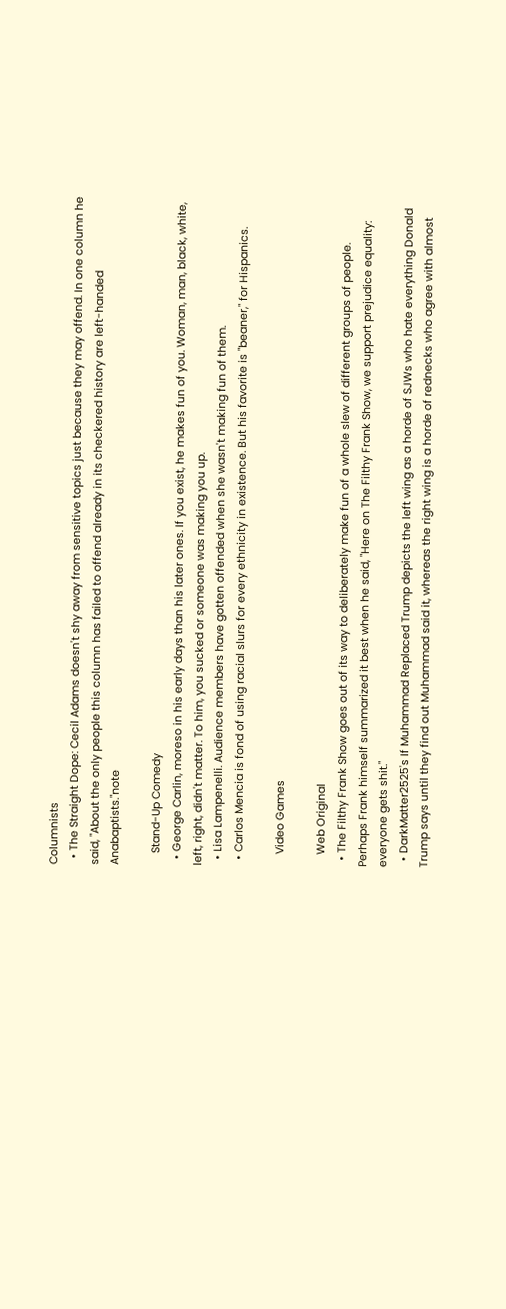Columnists
  • The Straight Dope: Cecil Adams doesn't shy away from sensitive topics just because they may offend. In one column he said, "About the only people this column has failed to offend already in its checkered history are left-handed Anabaptists."note

    Stand-Up Comedy
  • George Carlin, moreso in his early days than his later ones. If you exist, he makes fun of you. Woman, man, black, white, left, right, didn't matter. To him, you sucked or someone was making you up.
  • Lisa Lampenelli. Audience members have gotten offended when she wasn't making fun of them.
  • Carlos Mencia is fond of using racial slurs for every ethnicity in existence. But his favorite is "beaner," for Hispanics.

    Video Games

    Web Original
  • The Filthy Frank Show goes out of its way to deliberately make fun of a whole slew of different groups of people. Perhaps Frank himself summarized it best when he said, "Here on The Filthy Frank Show, we support prejudice equality: everyone gets shit."
  • DarkMatter2525's If Muhammad Replaced Trump depicts the left wing as a horde of SJWs who hate everything Donald Trump says until they find out Muhammad said it, whereas the right wing is a horde of rednecks who agree with almost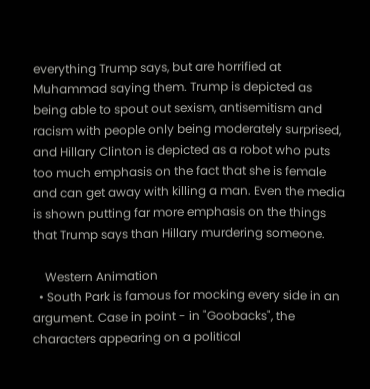everything Trump says, but are horrified at Muhammad saying them. Trump is depicted as being able to spout out sexism, antisemitism and racism with people only being moderately surprised, and Hillary Clinton is depicted as a robot who puts too much emphasis on the fact that she is female and can get away with killing a man. Even the media is shown putting far more emphasis on the things that Trump says than Hillary murdering someone.

    Western Animation
  • South Park is famous for mocking every side in an argument. Case in point - in "Goobacks", the characters appearing on a political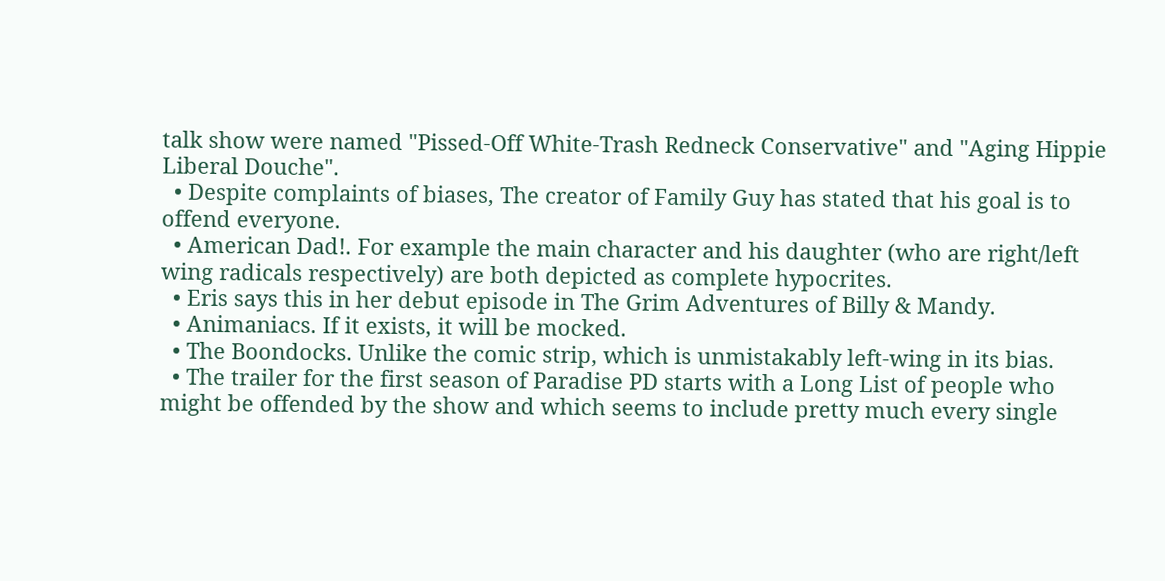talk show were named "Pissed-Off White-Trash Redneck Conservative" and "Aging Hippie Liberal Douche".
  • Despite complaints of biases, The creator of Family Guy has stated that his goal is to offend everyone.
  • American Dad!. For example the main character and his daughter (who are right/left wing radicals respectively) are both depicted as complete hypocrites.
  • Eris says this in her debut episode in The Grim Adventures of Billy & Mandy.
  • Animaniacs. If it exists, it will be mocked.
  • The Boondocks. Unlike the comic strip, which is unmistakably left-wing in its bias.
  • The trailer for the first season of Paradise PD starts with a Long List of people who might be offended by the show and which seems to include pretty much every single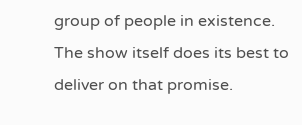group of people in existence. The show itself does its best to deliver on that promise.